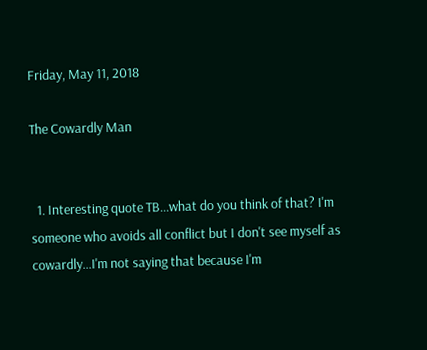Friday, May 11, 2018

The Cowardly Man


  1. Interesting quote TB...what do you think of that? I'm someone who avoids all conflict but I don't see myself as cowardly...I'm not saying that because I'm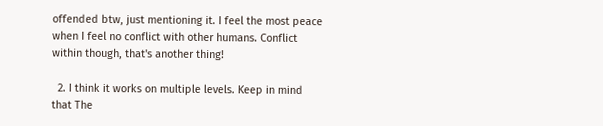offended btw, just mentioning it. I feel the most peace when I feel no conflict with other humans. Conflict within though, that's another thing!

  2. I think it works on multiple levels. Keep in mind that The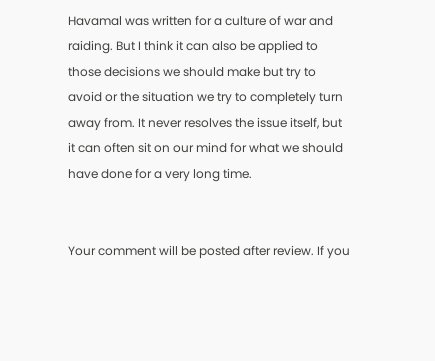Havamal was written for a culture of war and raiding. But I think it can also be applied to those decisions we should make but try to avoid or the situation we try to completely turn away from. It never resolves the issue itself, but it can often sit on our mind for what we should have done for a very long time.


Your comment will be posted after review. If you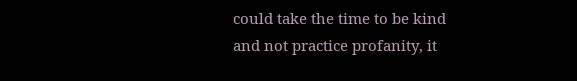could take the time to be kind and not practice profanity, it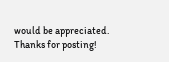would be appreciated. Thanks for posting!